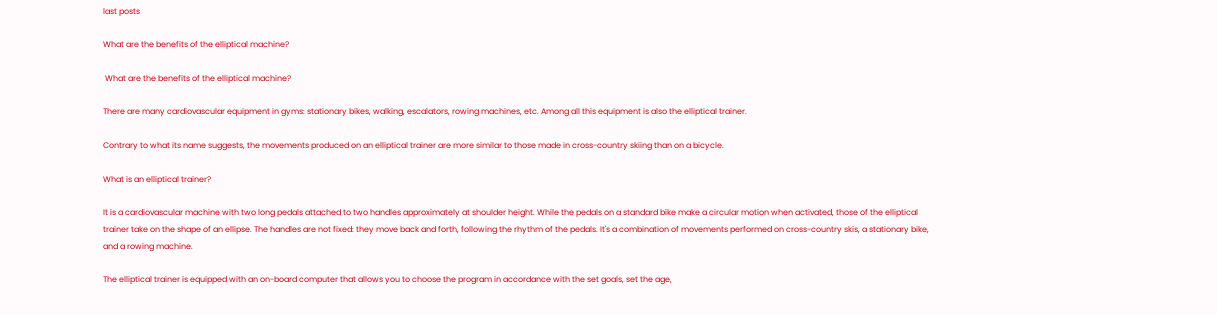last posts

What are the benefits of the elliptical machine?

 What are the benefits of the elliptical machine?

There are many cardiovascular equipment in gyms: stationary bikes, walking, escalators, rowing machines, etc. Among all this equipment is also the elliptical trainer.

Contrary to what its name suggests, the movements produced on an elliptical trainer are more similar to those made in cross-country skiing than on a bicycle.

What is an elliptical trainer?

It is a cardiovascular machine with two long pedals attached to two handles approximately at shoulder height. While the pedals on a standard bike make a circular motion when activated, those of the elliptical trainer take on the shape of an ellipse. The handles are not fixed: they move back and forth, following the rhythm of the pedals. It's a combination of movements performed on cross-country skis, a stationary bike, and a rowing machine.

The elliptical trainer is equipped with an on-board computer that allows you to choose the program in accordance with the set goals, set the age,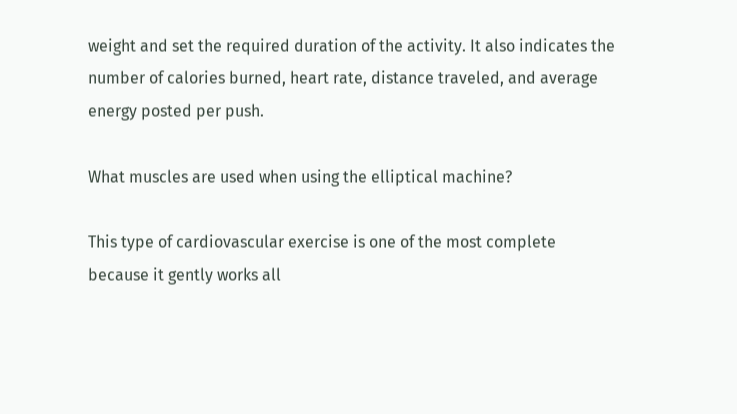weight and set the required duration of the activity. It also indicates the number of calories burned, heart rate, distance traveled, and average energy posted per push.

What muscles are used when using the elliptical machine?

This type of cardiovascular exercise is one of the most complete because it gently works all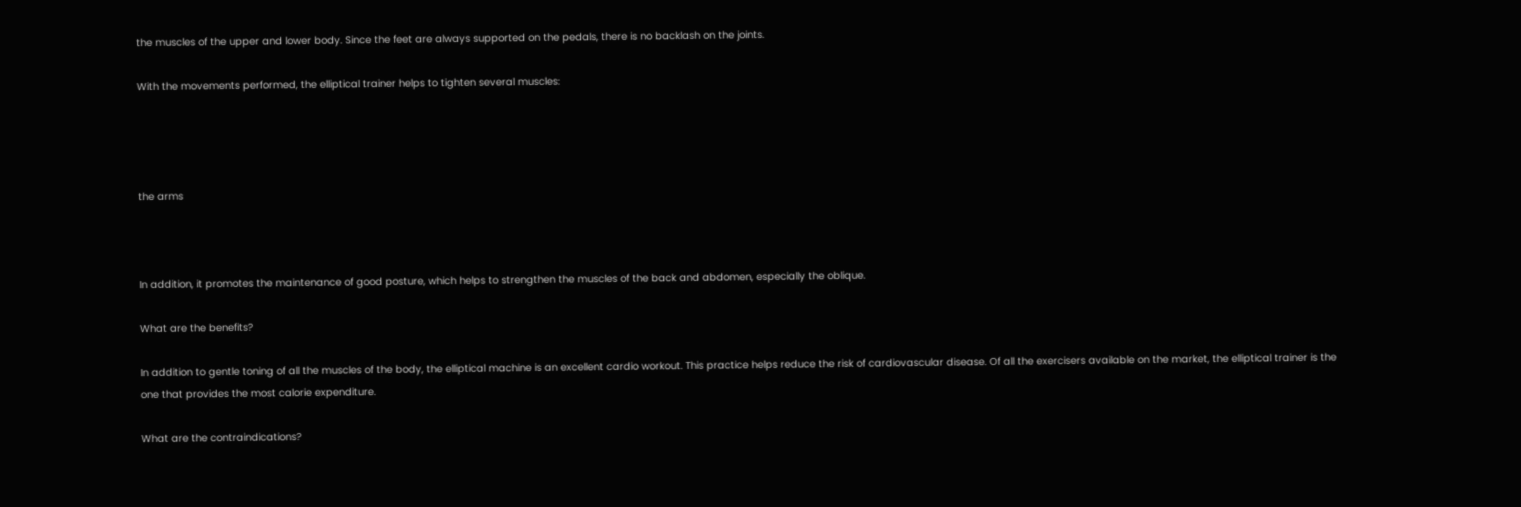the muscles of the upper and lower body. Since the feet are always supported on the pedals, there is no backlash on the joints.

With the movements performed, the elliptical trainer helps to tighten several muscles:




the arms



In addition, it promotes the maintenance of good posture, which helps to strengthen the muscles of the back and abdomen, especially the oblique.

What are the benefits?

In addition to gentle toning of all the muscles of the body, the elliptical machine is an excellent cardio workout. This practice helps reduce the risk of cardiovascular disease. Of all the exercisers available on the market, the elliptical trainer is the one that provides the most calorie expenditure.

What are the contraindications?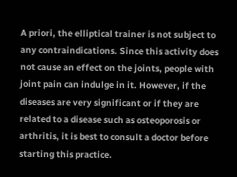A priori, the elliptical trainer is not subject to any contraindications. Since this activity does not cause an effect on the joints, people with joint pain can indulge in it. However, if the diseases are very significant or if they are related to a disease such as osteoporosis or arthritis, it is best to consult a doctor before starting this practice.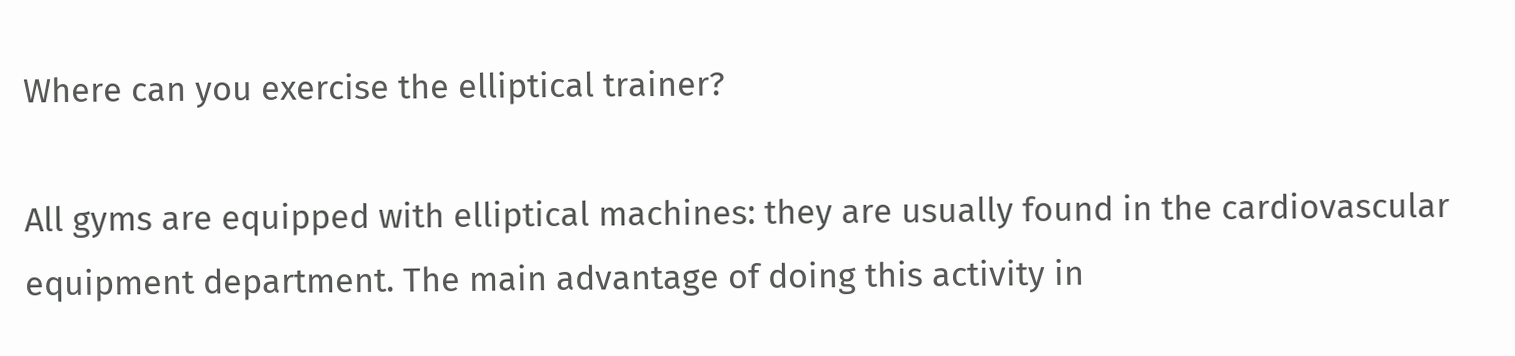Where can you exercise the elliptical trainer?

All gyms are equipped with elliptical machines: they are usually found in the cardiovascular equipment department. The main advantage of doing this activity in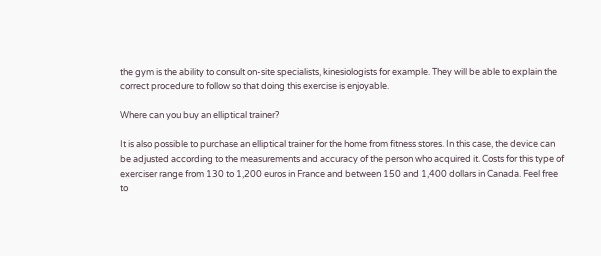the gym is the ability to consult on-site specialists, kinesiologists for example. They will be able to explain the correct procedure to follow so that doing this exercise is enjoyable.

Where can you buy an elliptical trainer?

It is also possible to purchase an elliptical trainer for the home from fitness stores. In this case, the device can be adjusted according to the measurements and accuracy of the person who acquired it. Costs for this type of exerciser range from 130 to 1,200 euros in France and between 150 and 1,400 dollars in Canada. Feel free to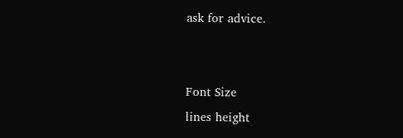ask for advice.


Font Size
lines height